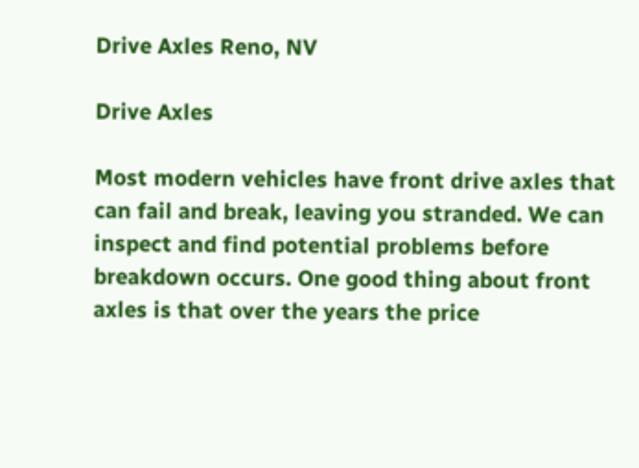Drive Axles Reno, NV

Drive Axles

Most modern vehicles have front drive axles that can fail and break, leaving you stranded. We can inspect and find potential problems before breakdown occurs. One good thing about front axles is that over the years the price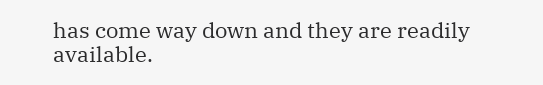has come way down and they are readily available.